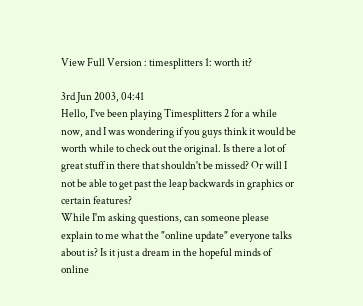View Full Version : timesplitters 1: worth it?

3rd Jun 2003, 04:41
Hello, I've been playing Timesplitters 2 for a while now, and I was wondering if you guys think it would be worth while to check out the original. Is there a lot of great stuff in there that shouldn't be missed? Or will I not be able to get past the leap backwards in graphics or certain features?
While I'm asking questions, can someone please explain to me what the "online update" everyone talks about is? Is it just a dream in the hopeful minds of online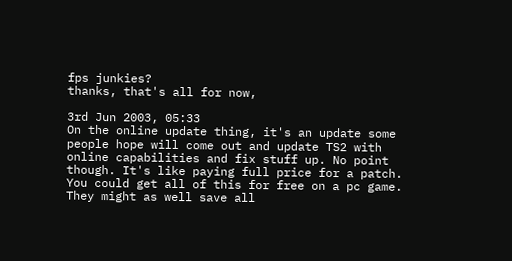fps junkies?
thanks, that's all for now,

3rd Jun 2003, 05:33
On the online update thing, it's an update some people hope will come out and update TS2 with online capabilities and fix stuff up. No point though. It's like paying full price for a patch. You could get all of this for free on a pc game. They might as well save all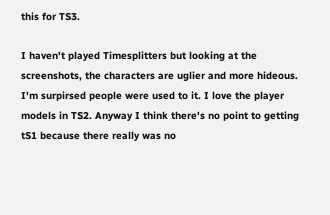this for TS3.

I haven't played Timesplitters but looking at the screenshots, the characters are uglier and more hideous. I'm surpirsed people were used to it. I love the player models in TS2. Anyway I think there's no point to getting tS1 because there really was no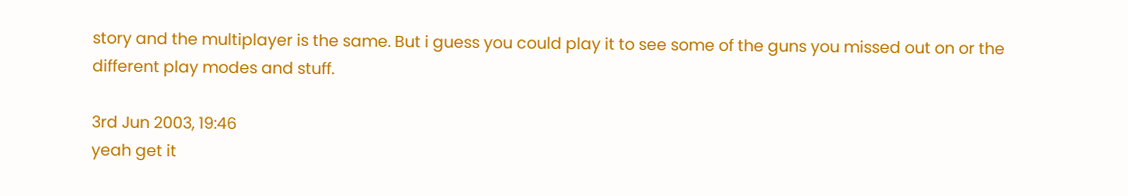story and the multiplayer is the same. But i guess you could play it to see some of the guns you missed out on or the different play modes and stuff.

3rd Jun 2003, 19:46
yeah get it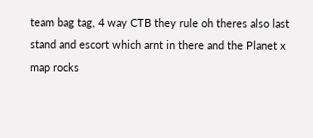team bag tag, 4 way CTB they rule oh theres also last stand and escort which arnt in there and the Planet x map rocks